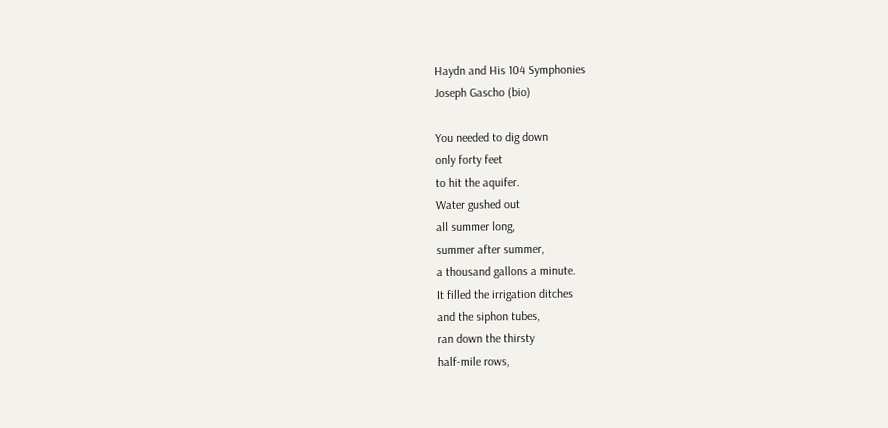Haydn and His 104 Symphonies
Joseph Gascho (bio)

You needed to dig down
only forty feet
to hit the aquifer.
Water gushed out
all summer long,
summer after summer,
a thousand gallons a minute.
It filled the irrigation ditches
and the siphon tubes,
ran down the thirsty
half-mile rows,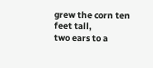grew the corn ten feet tall,
two ears to a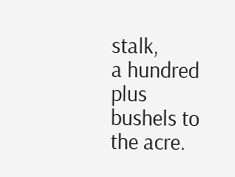stalk,
a hundred plus bushels to the acre.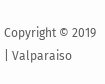Copyright © 2019 | Valparaiso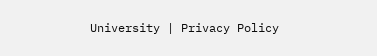University | Privacy Policy